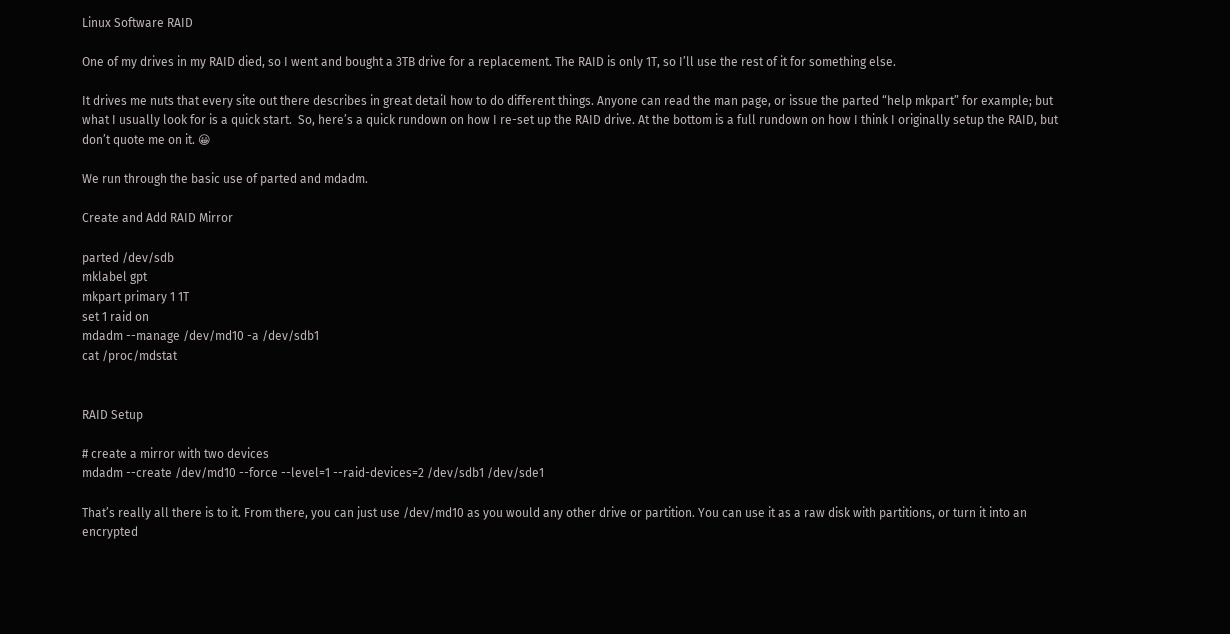Linux Software RAID

One of my drives in my RAID died, so I went and bought a 3TB drive for a replacement. The RAID is only 1T, so I’ll use the rest of it for something else.

It drives me nuts that every site out there describes in great detail how to do different things. Anyone can read the man page, or issue the parted “help mkpart” for example; but what I usually look for is a quick start.  So, here’s a quick rundown on how I re-set up the RAID drive. At the bottom is a full rundown on how I think I originally setup the RAID, but don’t quote me on it. 😀

We run through the basic use of parted and mdadm.

Create and Add RAID Mirror

parted /dev/sdb
mklabel gpt
mkpart primary 1 1T
set 1 raid on
mdadm --manage /dev/md10 -a /dev/sdb1
cat /proc/mdstat


RAID Setup

# create a mirror with two devices
mdadm --create /dev/md10 --force --level=1 --raid-devices=2 /dev/sdb1 /dev/sde1

That’s really all there is to it. From there, you can just use /dev/md10 as you would any other drive or partition. You can use it as a raw disk with partitions, or turn it into an encrypted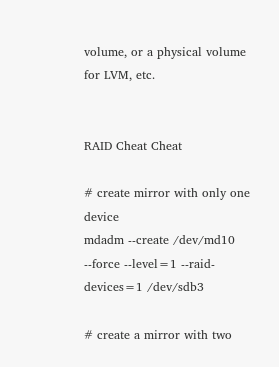volume, or a physical volume for LVM, etc.


RAID Cheat Cheat

# create mirror with only one device
mdadm --create /dev/md10 --force --level=1 --raid-devices=1 /dev/sdb3

# create a mirror with two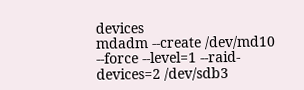devices
mdadm --create /dev/md10 --force --level=1 --raid-devices=2 /dev/sdb3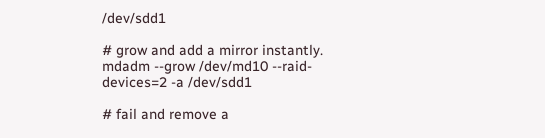/dev/sdd1

# grow and add a mirror instantly.
mdadm --grow /dev/md10 --raid-devices=2 -a /dev/sdd1

# fail and remove a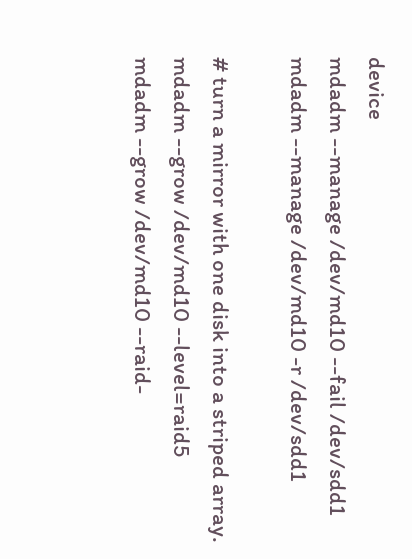device
mdadm --manage /dev/md10 --fail /dev/sdd1
mdadm --manage /dev/md10 -r /dev/sdd1

# turn a mirror with one disk into a striped array.
mdadm --grow /dev/md10 --level=raid5
mdadm --grow /dev/md10 --raid-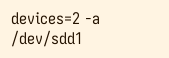devices=2 -a /dev/sdd1